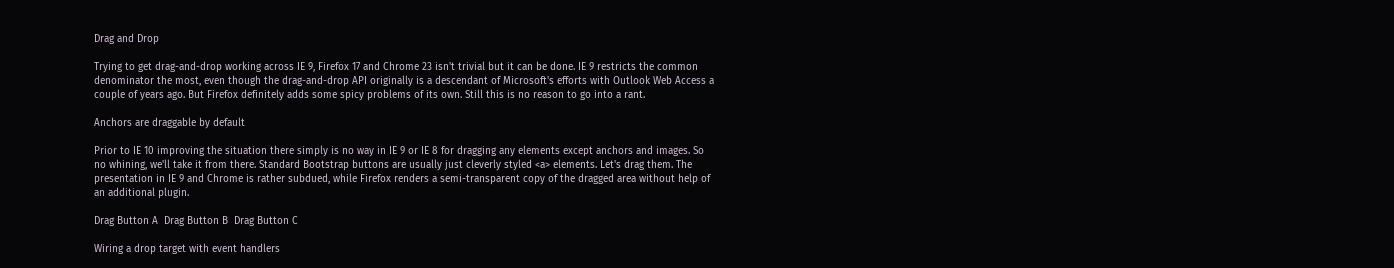Drag and Drop

Trying to get drag-and-drop working across IE 9, Firefox 17 and Chrome 23 isn't trivial but it can be done. IE 9 restricts the common denominator the most, even though the drag-and-drop API originally is a descendant of Microsoft's efforts with Outlook Web Access a couple of years ago. But Firefox definitely adds some spicy problems of its own. Still this is no reason to go into a rant.

Anchors are draggable by default

Prior to IE 10 improving the situation there simply is no way in IE 9 or IE 8 for dragging any elements except anchors and images. So no whining, we'll take it from there. Standard Bootstrap buttons are usually just cleverly styled <a> elements. Let's drag them. The presentation in IE 9 and Chrome is rather subdued, while Firefox renders a semi-transparent copy of the dragged area without help of an additional plugin.

Drag Button A  Drag Button B  Drag Button C

Wiring a drop target with event handlers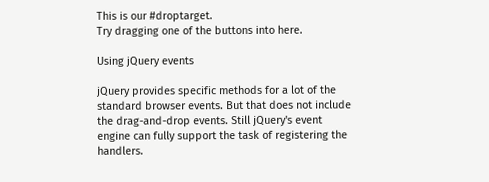This is our #droptarget.
Try dragging one of the buttons into here.

Using jQuery events

jQuery provides specific methods for a lot of the standard browser events. But that does not include the drag-and-drop events. Still jQuery's event engine can fully support the task of registering the handlers.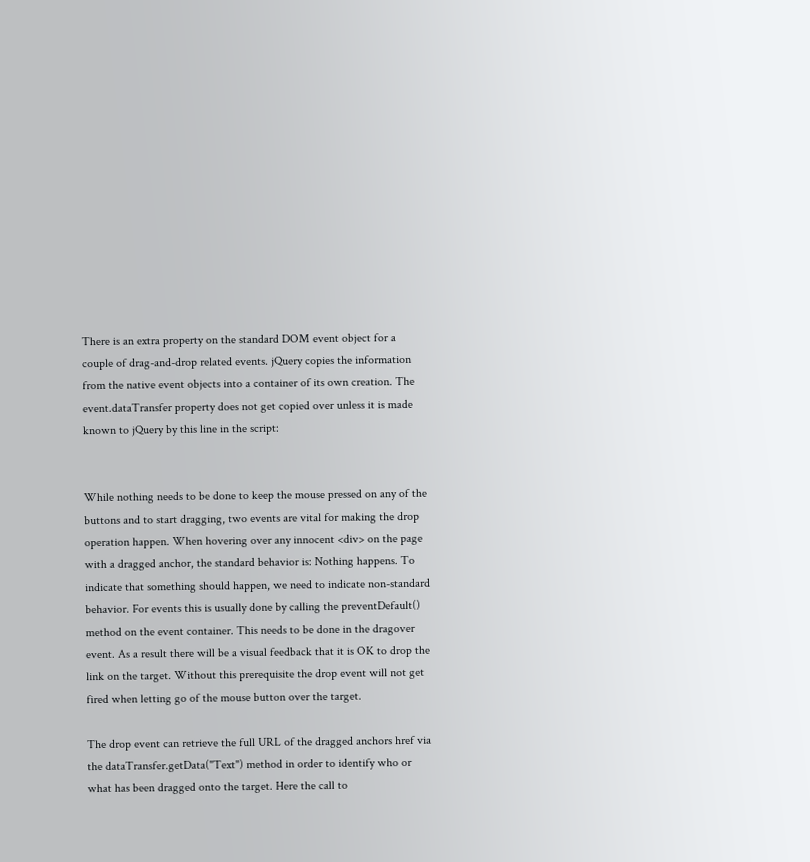There is an extra property on the standard DOM event object for a couple of drag-and-drop related events. jQuery copies the information from the native event objects into a container of its own creation. The event.dataTransfer property does not get copied over unless it is made known to jQuery by this line in the script:


While nothing needs to be done to keep the mouse pressed on any of the buttons and to start dragging, two events are vital for making the drop operation happen. When hovering over any innocent <div> on the page with a dragged anchor, the standard behavior is: Nothing happens. To indicate that something should happen, we need to indicate non-standard behavior. For events this is usually done by calling the preventDefault() method on the event container. This needs to be done in the dragover event. As a result there will be a visual feedback that it is OK to drop the link on the target. Without this prerequisite the drop event will not get fired when letting go of the mouse button over the target.

The drop event can retrieve the full URL of the dragged anchors href via the dataTransfer.getData("Text") method in order to identify who or what has been dragged onto the target. Here the call to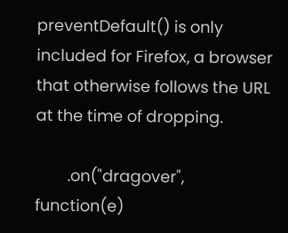preventDefault() is only included for Firefox, a browser that otherwise follows the URL at the time of dropping.

        .on("dragover", function(e)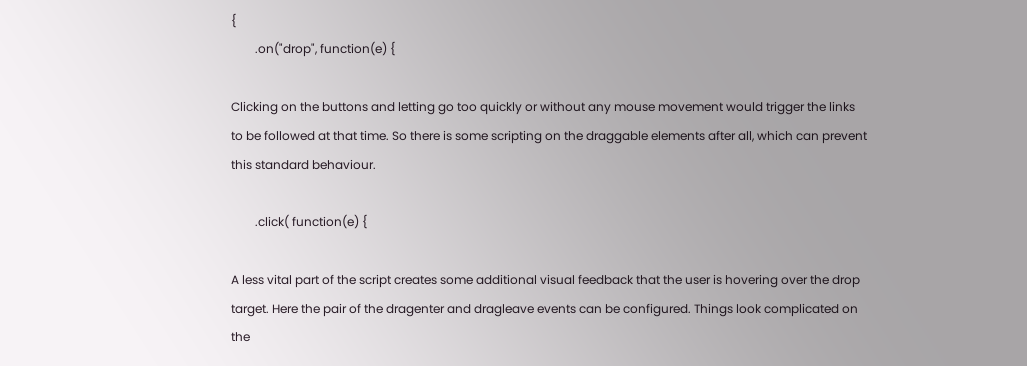{
        .on("drop", function(e) {

Clicking on the buttons and letting go too quickly or without any mouse movement would trigger the links to be followed at that time. So there is some scripting on the draggable elements after all, which can prevent this standard behaviour.

        .click( function(e) {

A less vital part of the script creates some additional visual feedback that the user is hovering over the drop target. Here the pair of the dragenter and dragleave events can be configured. Things look complicated on the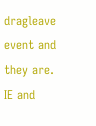dragleave event and they are. IE and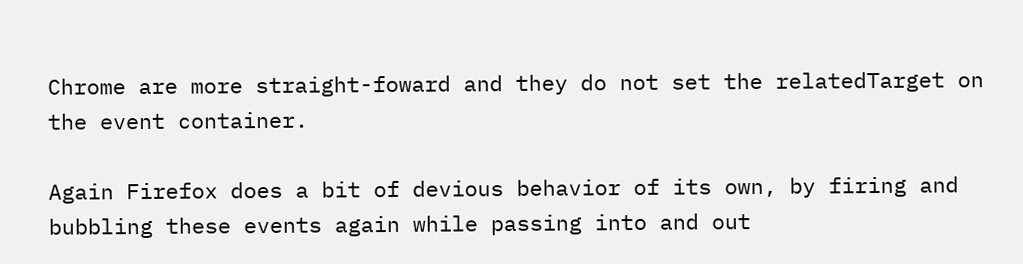Chrome are more straight-foward and they do not set the relatedTarget on the event container.

Again Firefox does a bit of devious behavior of its own, by firing and bubbling these events again while passing into and out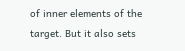of inner elements of the target. But it also sets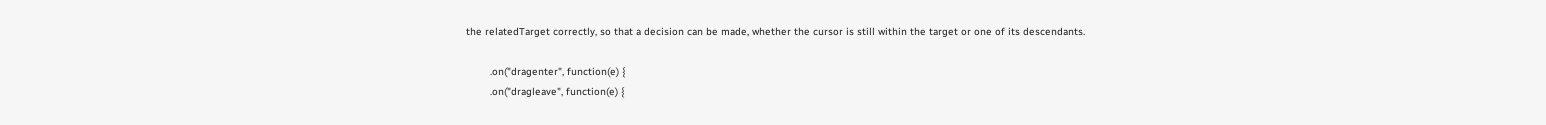the relatedTarget correctly, so that a decision can be made, whether the cursor is still within the target or one of its descendants.

        .on("dragenter", function(e) {
        .on("dragleave", function(e) {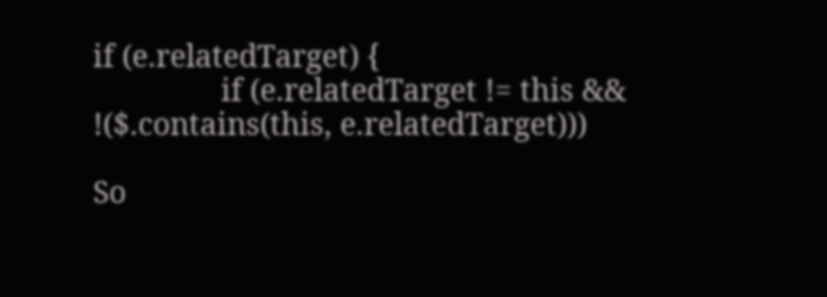if (e.relatedTarget) {
                if (e.relatedTarget != this && !($.contains(this, e.relatedTarget)))

So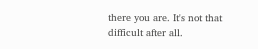there you are. It's not that difficult after all.